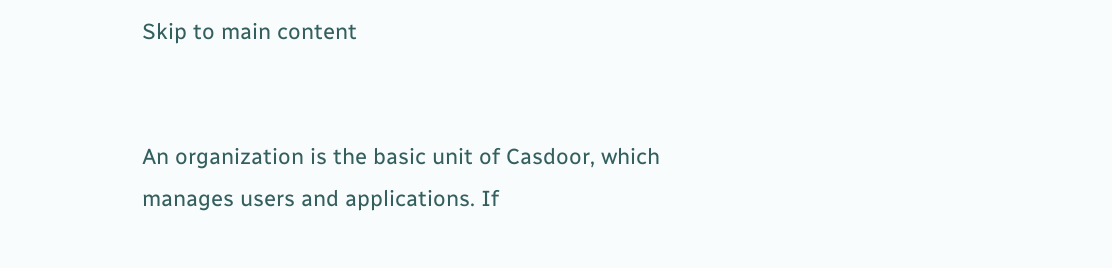Skip to main content


An organization is the basic unit of Casdoor, which manages users and applications. If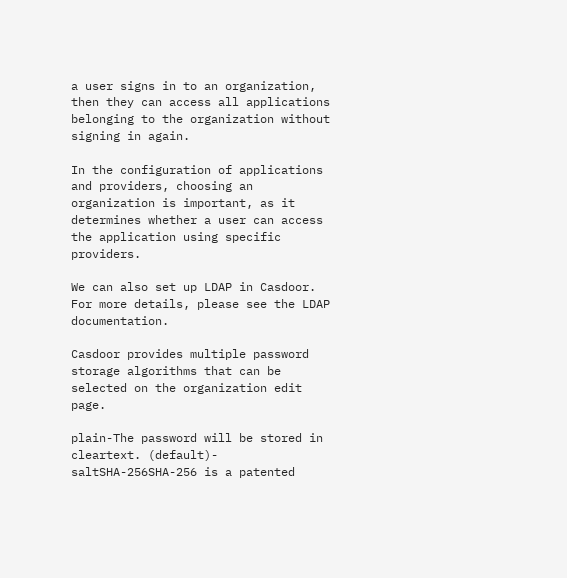a user signs in to an organization, then they can access all applications belonging to the organization without signing in again.

In the configuration of applications and providers, choosing an organization is important, as it determines whether a user can access the application using specific providers.

We can also set up LDAP in Casdoor. For more details, please see the LDAP documentation.

Casdoor provides multiple password storage algorithms that can be selected on the organization edit page.

plain-The password will be stored in cleartext. (default)-
saltSHA-256SHA-256 is a patented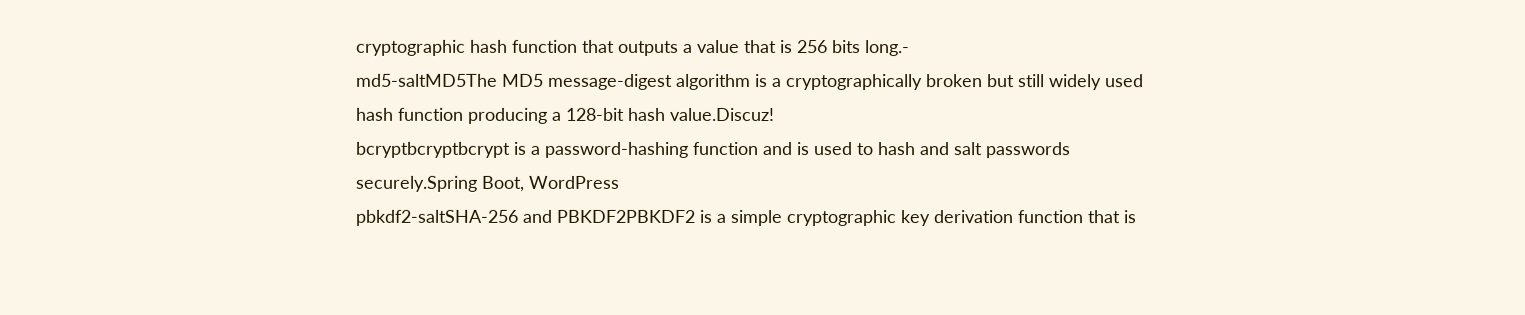cryptographic hash function that outputs a value that is 256 bits long.-
md5-saltMD5The MD5 message-digest algorithm is a cryptographically broken but still widely used hash function producing a 128-bit hash value.Discuz!
bcryptbcryptbcrypt is a password-hashing function and is used to hash and salt passwords securely.Spring Boot, WordPress
pbkdf2-saltSHA-256 and PBKDF2PBKDF2 is a simple cryptographic key derivation function that is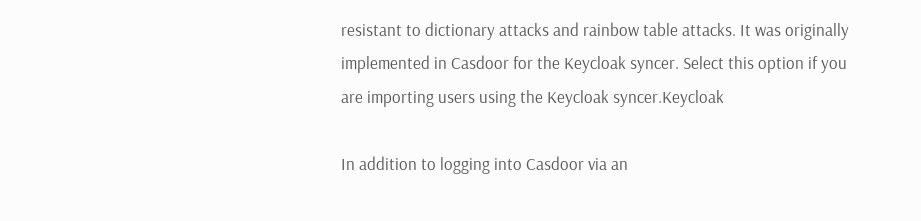resistant to dictionary attacks and rainbow table attacks. It was originally implemented in Casdoor for the Keycloak syncer. Select this option if you are importing users using the Keycloak syncer.Keycloak

In addition to logging into Casdoor via an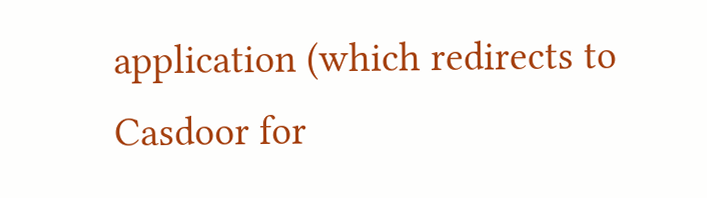application (which redirects to Casdoor for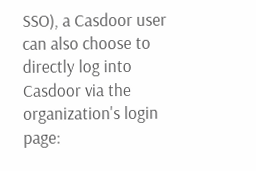SSO), a Casdoor user can also choose to directly log into Casdoor via the organization's login page: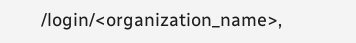/login/<organization_name>,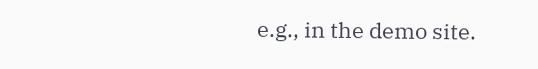e.g., in the demo site.